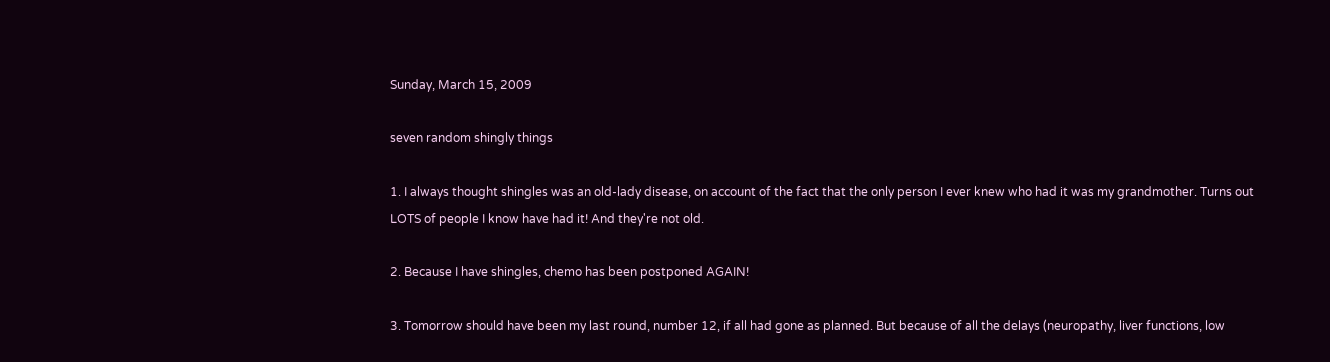Sunday, March 15, 2009

seven random shingly things

1. I always thought shingles was an old-lady disease, on account of the fact that the only person I ever knew who had it was my grandmother. Turns out LOTS of people I know have had it! And they're not old.

2. Because I have shingles, chemo has been postponed AGAIN!

3. Tomorrow should have been my last round, number 12, if all had gone as planned. But because of all the delays (neuropathy, liver functions, low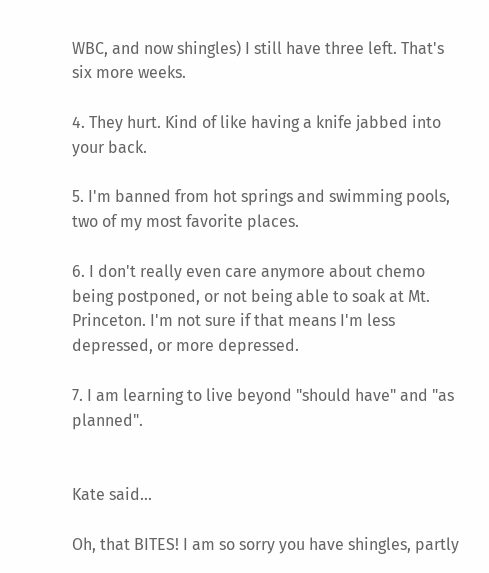WBC, and now shingles) I still have three left. That's six more weeks.

4. They hurt. Kind of like having a knife jabbed into your back.

5. I'm banned from hot springs and swimming pools, two of my most favorite places.

6. I don't really even care anymore about chemo being postponed, or not being able to soak at Mt. Princeton. I'm not sure if that means I'm less depressed, or more depressed.

7. I am learning to live beyond "should have" and "as planned".


Kate said...

Oh, that BITES! I am so sorry you have shingles, partly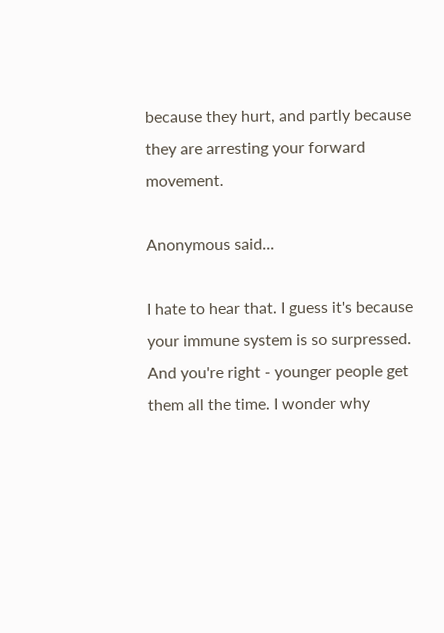because they hurt, and partly because they are arresting your forward movement.

Anonymous said...

I hate to hear that. I guess it's because your immune system is so surpressed. And you're right - younger people get them all the time. I wonder why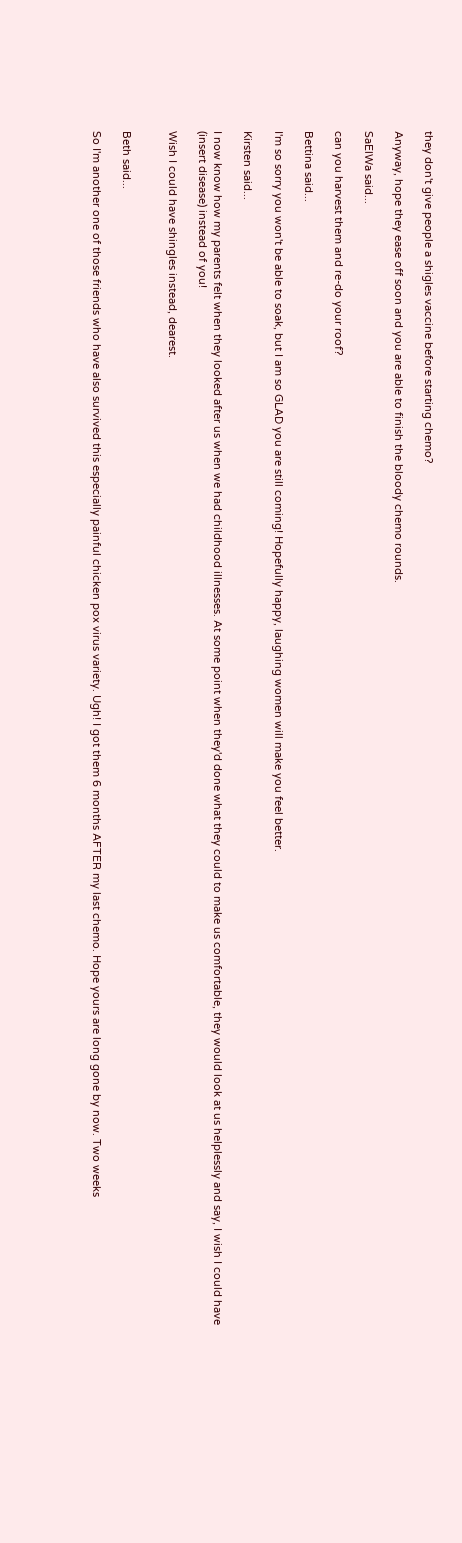they don't give people a shigles vaccine before starting chemo?

Anyway, hope they ease off soon and you are able to finish the bloody chemo rounds.

SaElWa said...

can you harvest them and re-do your roof?

Bettina said...

I'm so sorry you won't be able to soak, but I am so GLAD you are still coming! Hopefully happy, laughing women will make you feel better.

Kirsten said...

I now know how my parents felt when they looked after us when we had childhood illnesses. At some point when they'd done what they could to make us comfortable, they would look at us helplessly and say, I wish I could have (insert disease) instead of you!

Wish I could have shingles instead, dearest.


Beth said...

So I'm another one of those friends who have also survived this especially painful chicken pox virus variety. Ugh! I got them 6 months AFTER my last chemo. Hope yours are long gone by now. Two weeks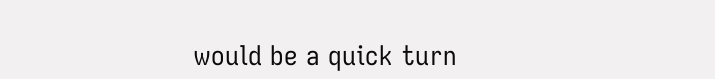would be a quick turn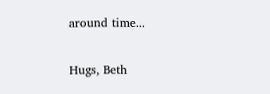around time...

Hugs, Beth